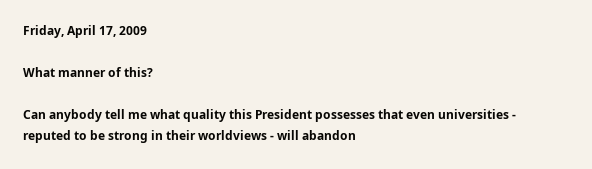Friday, April 17, 2009

What manner of this?

Can anybody tell me what quality this President possesses that even universities - reputed to be strong in their worldviews - will abandon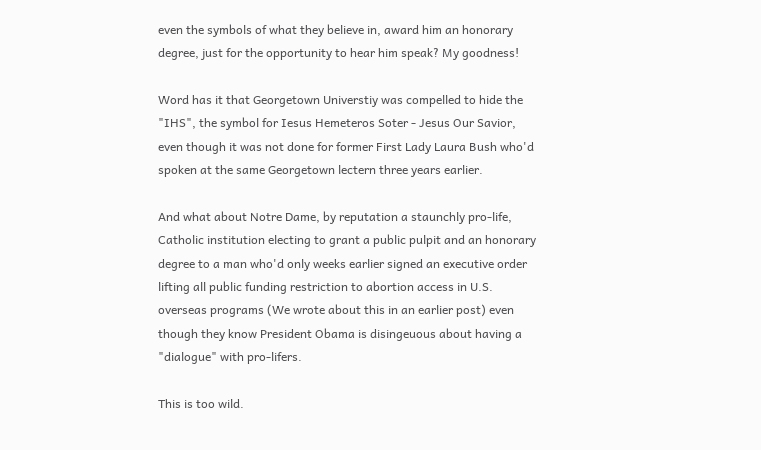even the symbols of what they believe in, award him an honorary degree, just for the opportunity to hear him speak? My goodness!

Word has it that Georgetown Universtiy was compelled to hide the "IHS", the symbol for Iesus Hemeteros Soter - Jesus Our Savior, even though it was not done for former First Lady Laura Bush who'd spoken at the same Georgetown lectern three years earlier.

And what about Notre Dame, by reputation a staunchly pro-life, Catholic institution electing to grant a public pulpit and an honorary degree to a man who'd only weeks earlier signed an executive order lifting all public funding restriction to abortion access in U.S. overseas programs (We wrote about this in an earlier post) even though they know President Obama is disingeuous about having a "dialogue" with pro-lifers.

This is too wild.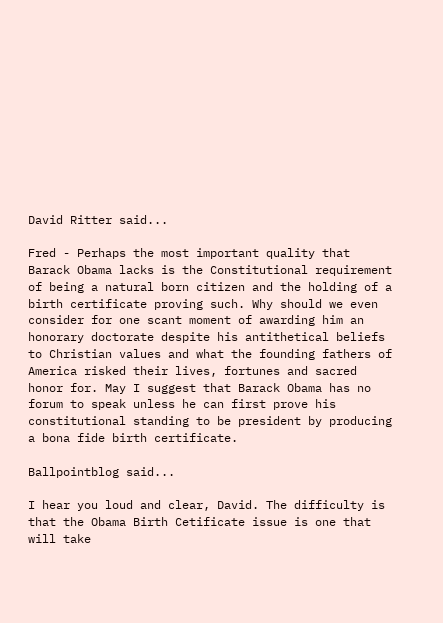David Ritter said...

Fred - Perhaps the most important quality that Barack Obama lacks is the Constitutional requirement of being a natural born citizen and the holding of a birth certificate proving such. Why should we even consider for one scant moment of awarding him an honorary doctorate despite his antithetical beliefs to Christian values and what the founding fathers of America risked their lives, fortunes and sacred honor for. May I suggest that Barack Obama has no forum to speak unless he can first prove his constitutional standing to be president by producing a bona fide birth certificate.

Ballpointblog said...

I hear you loud and clear, David. The difficulty is that the Obama Birth Cetificate issue is one that will take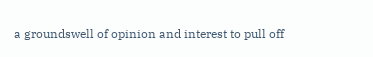a groundswell of opinion and interest to pull off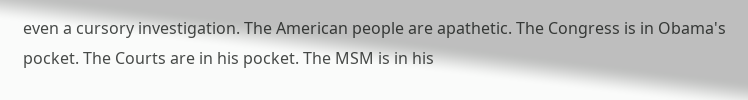even a cursory investigation. The American people are apathetic. The Congress is in Obama's pocket. The Courts are in his pocket. The MSM is in his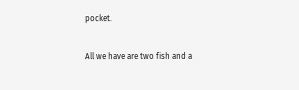pocket.

All we have are two fish and a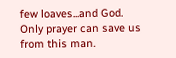few loaves...and God. Only prayer can save us from this man.